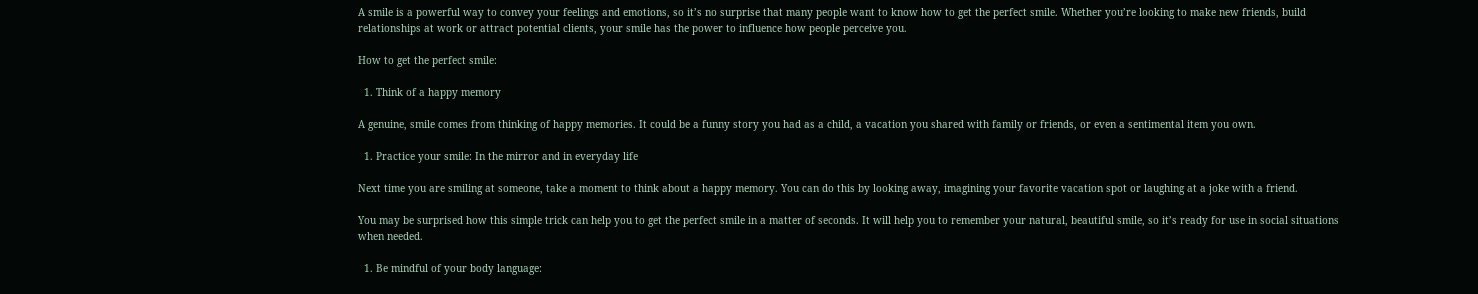A smile is a powerful way to convey your feelings and emotions, so it’s no surprise that many people want to know how to get the perfect smile. Whether you’re looking to make new friends, build relationships at work or attract potential clients, your smile has the power to influence how people perceive you.

How to get the perfect smile:

  1. Think of a happy memory

A genuine, smile comes from thinking of happy memories. It could be a funny story you had as a child, a vacation you shared with family or friends, or even a sentimental item you own.

  1. Practice your smile: In the mirror and in everyday life

Next time you are smiling at someone, take a moment to think about a happy memory. You can do this by looking away, imagining your favorite vacation spot or laughing at a joke with a friend.

You may be surprised how this simple trick can help you to get the perfect smile in a matter of seconds. It will help you to remember your natural, beautiful smile, so it’s ready for use in social situations when needed.

  1. Be mindful of your body language: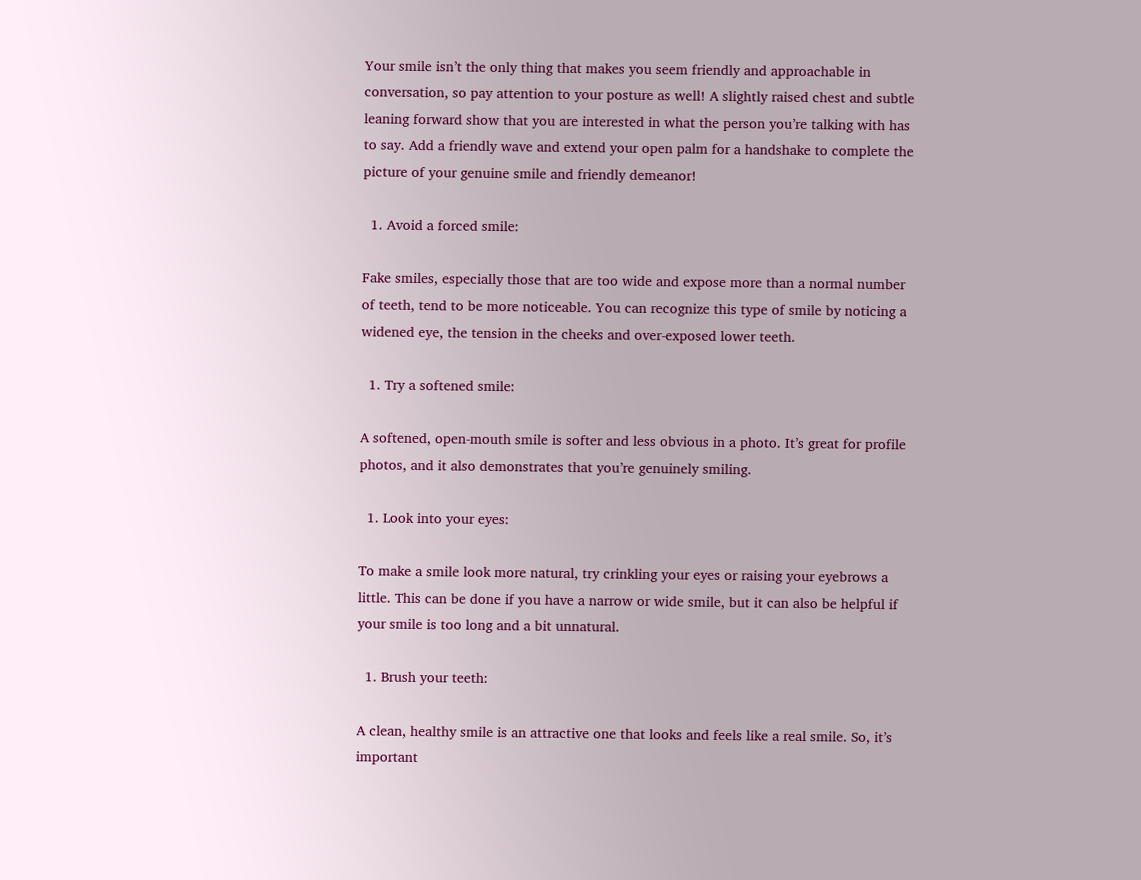Your smile isn’t the only thing that makes you seem friendly and approachable in conversation, so pay attention to your posture as well! A slightly raised chest and subtle leaning forward show that you are interested in what the person you’re talking with has to say. Add a friendly wave and extend your open palm for a handshake to complete the picture of your genuine smile and friendly demeanor!

  1. Avoid a forced smile:

Fake smiles, especially those that are too wide and expose more than a normal number of teeth, tend to be more noticeable. You can recognize this type of smile by noticing a widened eye, the tension in the cheeks and over-exposed lower teeth.

  1. Try a softened smile:

A softened, open-mouth smile is softer and less obvious in a photo. It’s great for profile photos, and it also demonstrates that you’re genuinely smiling.

  1. Look into your eyes:

To make a smile look more natural, try crinkling your eyes or raising your eyebrows a little. This can be done if you have a narrow or wide smile, but it can also be helpful if your smile is too long and a bit unnatural.

  1. Brush your teeth:

A clean, healthy smile is an attractive one that looks and feels like a real smile. So, it’s important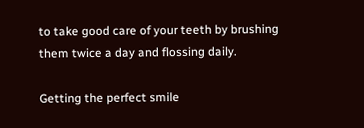to take good care of your teeth by brushing them twice a day and flossing daily.

Getting the perfect smile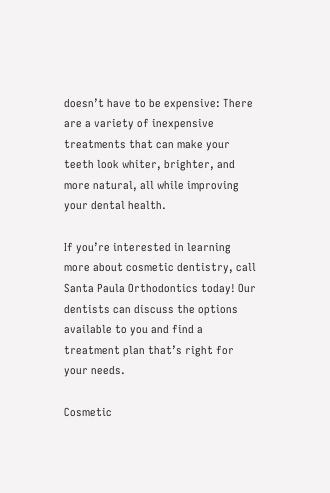doesn’t have to be expensive: There are a variety of inexpensive treatments that can make your teeth look whiter, brighter, and more natural, all while improving your dental health.

If you’re interested in learning more about cosmetic dentistry, call Santa Paula Orthodontics today! Our dentists can discuss the options available to you and find a treatment plan that’s right for your needs.

Cosmetic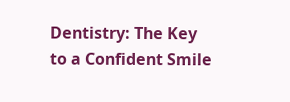Dentistry: The Key to a Confident Smile